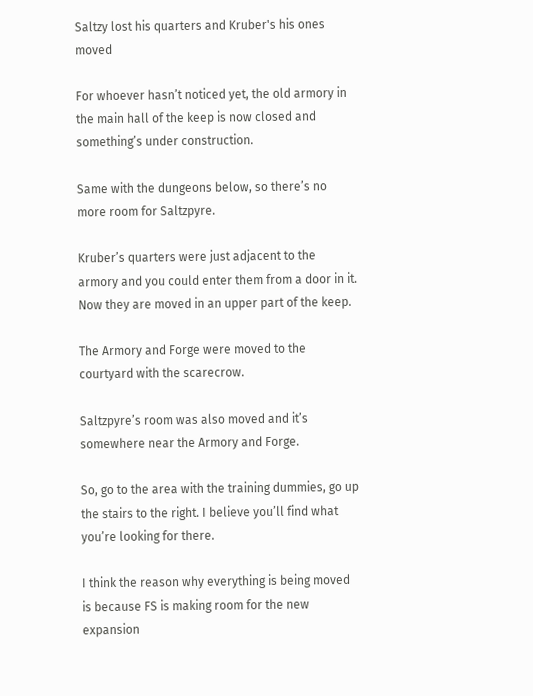Saltzy lost his quarters and Kruber's his ones moved

For whoever hasn’t noticed yet, the old armory in the main hall of the keep is now closed and something’s under construction.

Same with the dungeons below, so there’s no more room for Saltzpyre.

Kruber’s quarters were just adjacent to the armory and you could enter them from a door in it. Now they are moved in an upper part of the keep.

The Armory and Forge were moved to the courtyard with the scarecrow.

Saltzpyre’s room was also moved and it’s somewhere near the Armory and Forge.

So, go to the area with the training dummies, go up the stairs to the right. I believe you’ll find what you’re looking for there.

I think the reason why everything is being moved is because FS is making room for the new expansion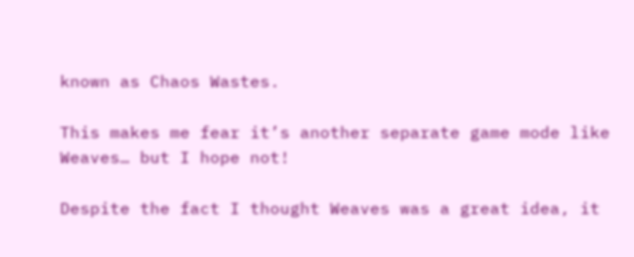known as Chaos Wastes.

This makes me fear it’s another separate game mode like Weaves… but I hope not!

Despite the fact I thought Weaves was a great idea, it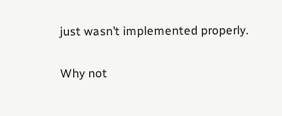just wasn’t implemented properly.

Why not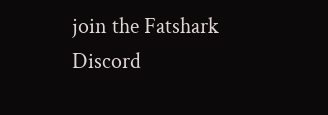join the Fatshark Discord